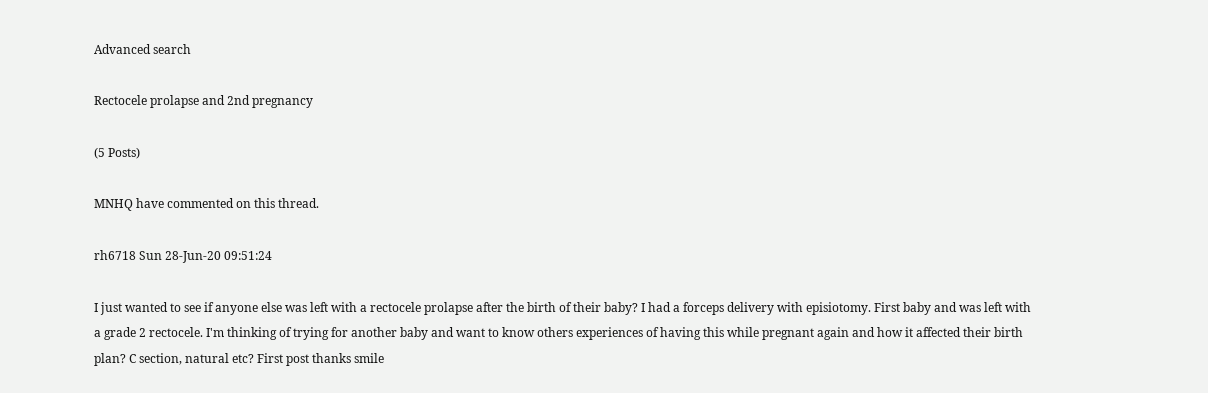Advanced search

Rectocele prolapse and 2nd pregnancy

(5 Posts)

MNHQ have commented on this thread.

rh6718 Sun 28-Jun-20 09:51:24

I just wanted to see if anyone else was left with a rectocele prolapse after the birth of their baby? I had a forceps delivery with episiotomy. First baby and was left with a grade 2 rectocele. I'm thinking of trying for another baby and want to know others experiences of having this while pregnant again and how it affected their birth plan? C section, natural etc? First post thanks smile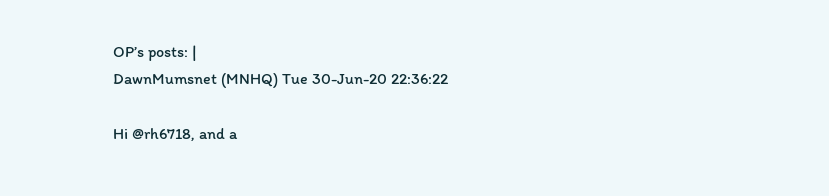OP’s posts: |
DawnMumsnet (MNHQ) Tue 30-Jun-20 22:36:22

Hi @rh6718, and a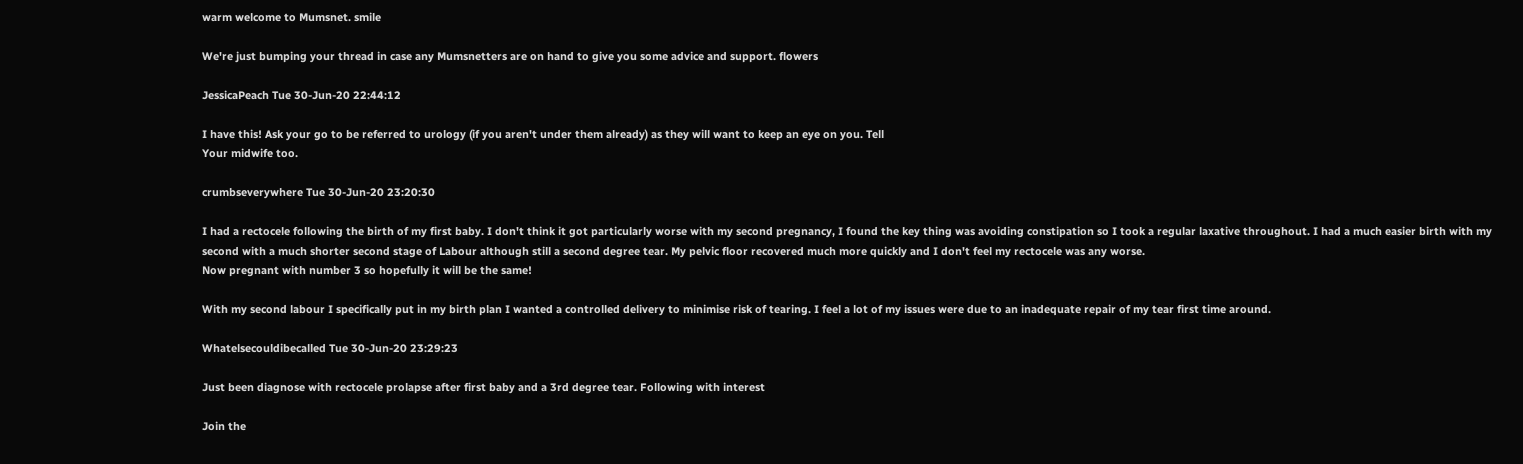warm welcome to Mumsnet. smile

We're just bumping your thread in case any Mumsnetters are on hand to give you some advice and support. flowers

JessicaPeach Tue 30-Jun-20 22:44:12

I have this! Ask your go to be referred to urology (if you aren't under them already) as they will want to keep an eye on you. Tell
Your midwife too.

crumbseverywhere Tue 30-Jun-20 23:20:30

I had a rectocele following the birth of my first baby. I don't think it got particularly worse with my second pregnancy, I found the key thing was avoiding constipation so I took a regular laxative throughout. I had a much easier birth with my second with a much shorter second stage of Labour although still a second degree tear. My pelvic floor recovered much more quickly and I don't feel my rectocele was any worse.
Now pregnant with number 3 so hopefully it will be the same!

With my second labour I specifically put in my birth plan I wanted a controlled delivery to minimise risk of tearing. I feel a lot of my issues were due to an inadequate repair of my tear first time around.

Whatelsecouldibecalled Tue 30-Jun-20 23:29:23

Just been diagnose with rectocele prolapse after first baby and a 3rd degree tear. Following with interest

Join the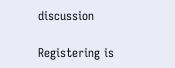discussion

Registering is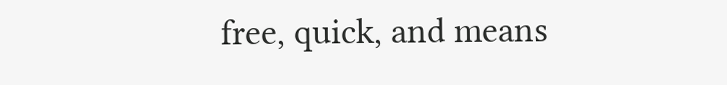free, quick, and means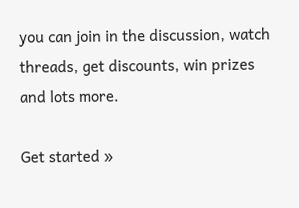you can join in the discussion, watch threads, get discounts, win prizes and lots more.

Get started »